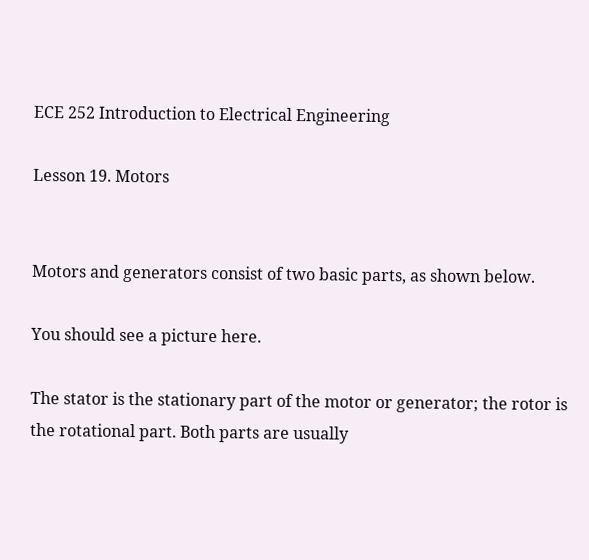ECE 252 Introduction to Electrical Engineering

Lesson 19. Motors


Motors and generators consist of two basic parts, as shown below.

You should see a picture here.

The stator is the stationary part of the motor or generator; the rotor is the rotational part. Both parts are usually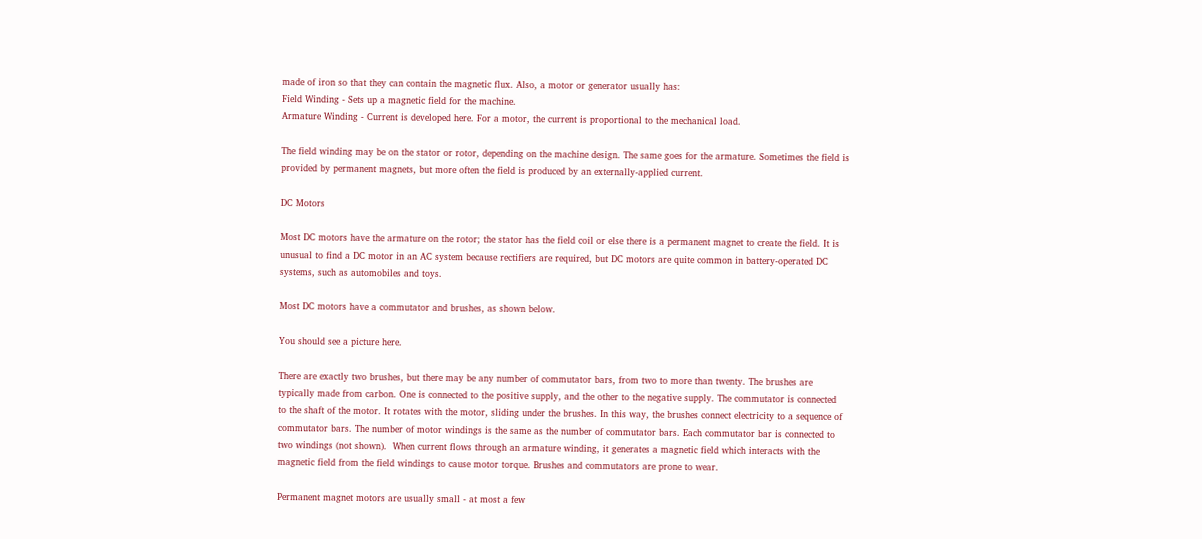made of iron so that they can contain the magnetic flux. Also, a motor or generator usually has:
Field Winding - Sets up a magnetic field for the machine.
Armature Winding - Current is developed here. For a motor, the current is proportional to the mechanical load.

The field winding may be on the stator or rotor, depending on the machine design. The same goes for the armature. Sometimes the field is provided by permanent magnets, but more often the field is produced by an externally-applied current.

DC Motors

Most DC motors have the armature on the rotor; the stator has the field coil or else there is a permanent magnet to create the field. It is unusual to find a DC motor in an AC system because rectifiers are required, but DC motors are quite common in battery-operated DC systems, such as automobiles and toys.

Most DC motors have a commutator and brushes, as shown below.

You should see a picture here.

There are exactly two brushes, but there may be any number of commutator bars, from two to more than twenty. The brushes are typically made from carbon. One is connected to the positive supply, and the other to the negative supply. The commutator is connected to the shaft of the motor. It rotates with the motor, sliding under the brushes. In this way, the brushes connect electricity to a sequence of commutator bars. The number of motor windings is the same as the number of commutator bars. Each commutator bar is connected to two windings (not shown).  When current flows through an armature winding, it generates a magnetic field which interacts with the magnetic field from the field windings to cause motor torque. Brushes and commutators are prone to wear.

Permanent magnet motors are usually small - at most a few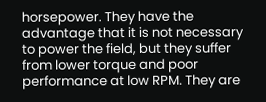horsepower. They have the advantage that it is not necessary to power the field, but they suffer from lower torque and poor performance at low RPM. They are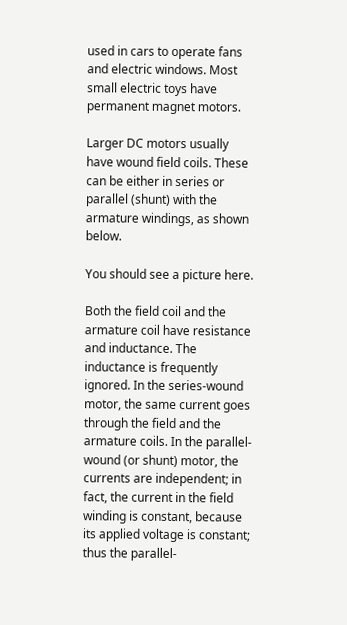used in cars to operate fans and electric windows. Most small electric toys have permanent magnet motors.

Larger DC motors usually have wound field coils. These can be either in series or parallel (shunt) with the armature windings, as shown below.

You should see a picture here.

Both the field coil and the armature coil have resistance and inductance. The inductance is frequently ignored. In the series-wound motor, the same current goes through the field and the armature coils. In the parallel-wound (or shunt) motor, the currents are independent; in fact, the current in the field winding is constant, because its applied voltage is constant; thus the parallel-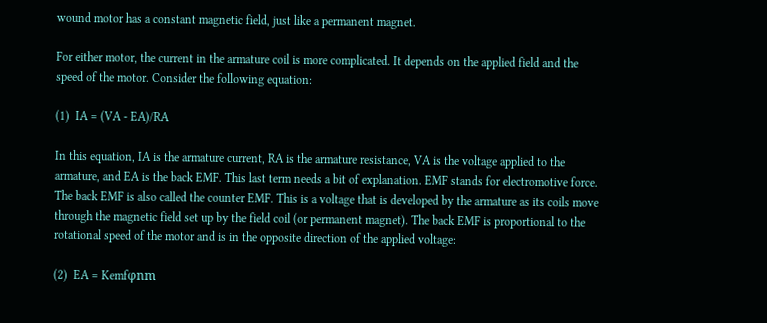wound motor has a constant magnetic field, just like a permanent magnet.

For either motor, the current in the armature coil is more complicated. It depends on the applied field and the speed of the motor. Consider the following equation:

(1)  IA = (VA - EA)/RA

In this equation, IA is the armature current, RA is the armature resistance, VA is the voltage applied to the armature, and EA is the back EMF. This last term needs a bit of explanation. EMF stands for electromotive force. The back EMF is also called the counter EMF. This is a voltage that is developed by the armature as its coils move through the magnetic field set up by the field coil (or permanent magnet). The back EMF is proportional to the rotational speed of the motor and is in the opposite direction of the applied voltage:

(2)  EA = Kemfφnm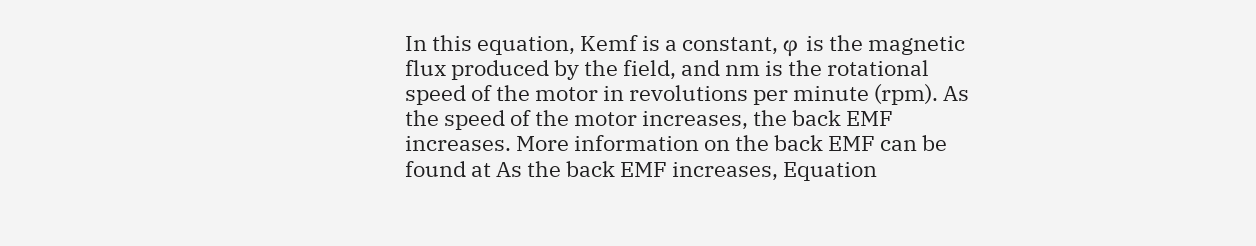In this equation, Kemf is a constant, φ is the magnetic flux produced by the field, and nm is the rotational speed of the motor in revolutions per minute (rpm). As the speed of the motor increases, the back EMF increases. More information on the back EMF can be found at As the back EMF increases, Equation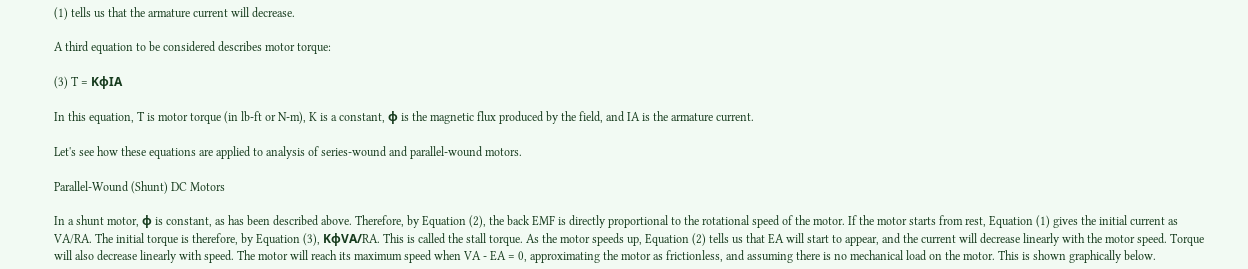(1) tells us that the armature current will decrease.

A third equation to be considered describes motor torque:

(3) T = KφIA

In this equation, T is motor torque (in lb-ft or N-m), K is a constant, φ is the magnetic flux produced by the field, and IA is the armature current.

Let's see how these equations are applied to analysis of series-wound and parallel-wound motors.

Parallel-Wound (Shunt) DC Motors

In a shunt motor, φ is constant, as has been described above. Therefore, by Equation (2), the back EMF is directly proportional to the rotational speed of the motor. If the motor starts from rest, Equation (1) gives the initial current as VA/RA. The initial torque is therefore, by Equation (3), KφVA/RA. This is called the stall torque. As the motor speeds up, Equation (2) tells us that EA will start to appear, and the current will decrease linearly with the motor speed. Torque will also decrease linearly with speed. The motor will reach its maximum speed when VA - EA = 0, approximating the motor as frictionless, and assuming there is no mechanical load on the motor. This is shown graphically below.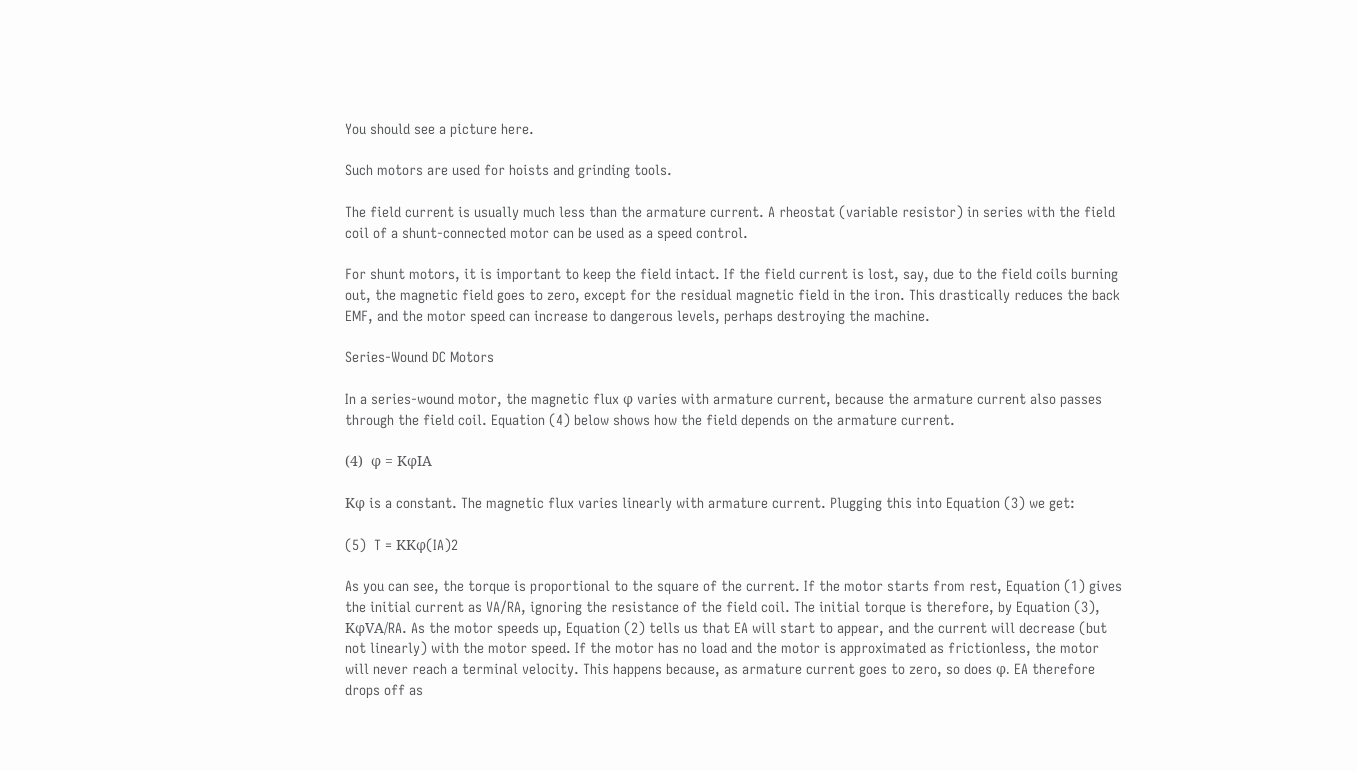You should see a picture here.

Such motors are used for hoists and grinding tools.

The field current is usually much less than the armature current. A rheostat (variable resistor) in series with the field coil of a shunt-connected motor can be used as a speed control.

For shunt motors, it is important to keep the field intact. If the field current is lost, say, due to the field coils burning out, the magnetic field goes to zero, except for the residual magnetic field in the iron. This drastically reduces the back EMF, and the motor speed can increase to dangerous levels, perhaps destroying the machine.

Series-Wound DC Motors

In a series-wound motor, the magnetic flux φ varies with armature current, because the armature current also passes through the field coil. Equation (4) below shows how the field depends on the armature current.

(4)  φ = KφIA

Kφ is a constant. The magnetic flux varies linearly with armature current. Plugging this into Equation (3) we get:

(5)  T = KKφ(IA)2

As you can see, the torque is proportional to the square of the current. If the motor starts from rest, Equation (1) gives the initial current as VA/RA, ignoring the resistance of the field coil. The initial torque is therefore, by Equation (3), KφVA/RA. As the motor speeds up, Equation (2) tells us that EA will start to appear, and the current will decrease (but not linearly) with the motor speed. If the motor has no load and the motor is approximated as frictionless, the motor will never reach a terminal velocity. This happens because, as armature current goes to zero, so does φ. EA therefore drops off as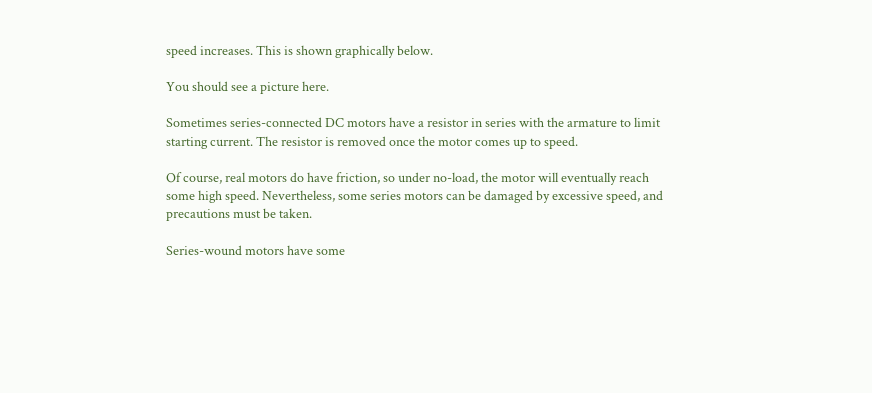speed increases. This is shown graphically below.

You should see a picture here.

Sometimes series-connected DC motors have a resistor in series with the armature to limit starting current. The resistor is removed once the motor comes up to speed.

Of course, real motors do have friction, so under no-load, the motor will eventually reach some high speed. Nevertheless, some series motors can be damaged by excessive speed, and precautions must be taken.

Series-wound motors have some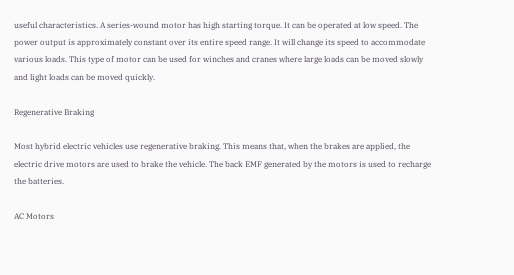useful characteristics. A series-wound motor has high starting torque. It can be operated at low speed. The power output is approximately constant over its entire speed range. It will change its speed to accommodate various loads. This type of motor can be used for winches and cranes where large loads can be moved slowly and light loads can be moved quickly.

Regenerative Braking

Most hybrid electric vehicles use regenerative braking. This means that, when the brakes are applied, the electric drive motors are used to brake the vehicle. The back EMF generated by the motors is used to recharge the batteries.

AC Motors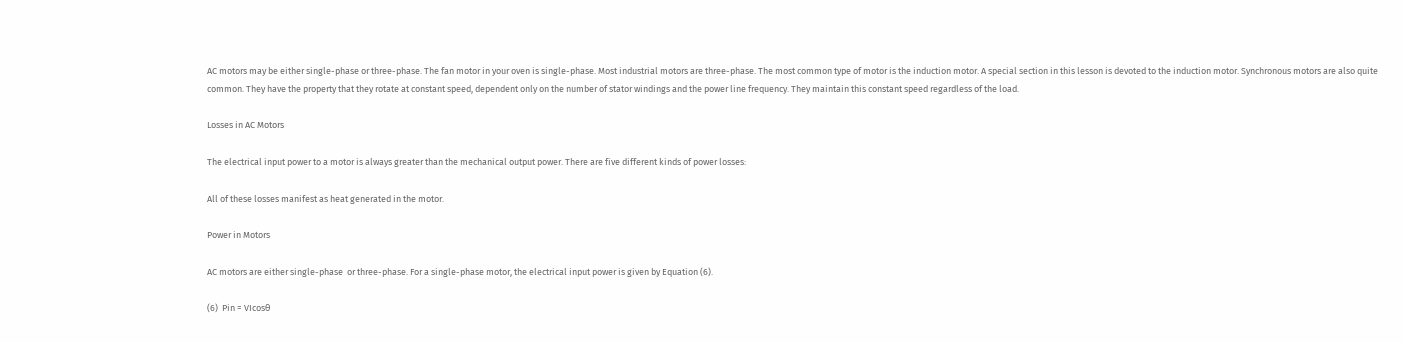AC motors may be either single-phase or three-phase. The fan motor in your oven is single-phase. Most industrial motors are three-phase. The most common type of motor is the induction motor. A special section in this lesson is devoted to the induction motor. Synchronous motors are also quite common. They have the property that they rotate at constant speed, dependent only on the number of stator windings and the power line frequency. They maintain this constant speed regardless of the load.

Losses in AC Motors

The electrical input power to a motor is always greater than the mechanical output power. There are five different kinds of power losses:

All of these losses manifest as heat generated in the motor.

Power in Motors

AC motors are either single-phase  or three-phase. For a single-phase motor, the electrical input power is given by Equation (6).

(6)  Pin = VIcosθ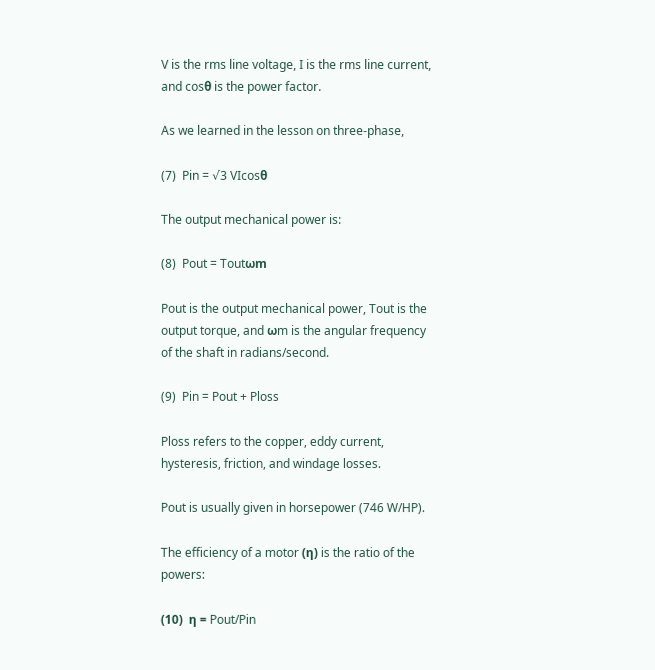V is the rms line voltage, I is the rms line current, and cosθ is the power factor.

As we learned in the lesson on three-phase,

(7)  Pin = √3 VIcosθ

The output mechanical power is:

(8)  Pout = Toutωm

Pout is the output mechanical power, Tout is the output torque, and ωm is the angular frequency of the shaft in radians/second.

(9)  Pin = Pout + Ploss

Ploss refers to the copper, eddy current, hysteresis, friction, and windage losses.

Pout is usually given in horsepower (746 W/HP).

The efficiency of a motor (η) is the ratio of the powers:

(10)  η = Pout/Pin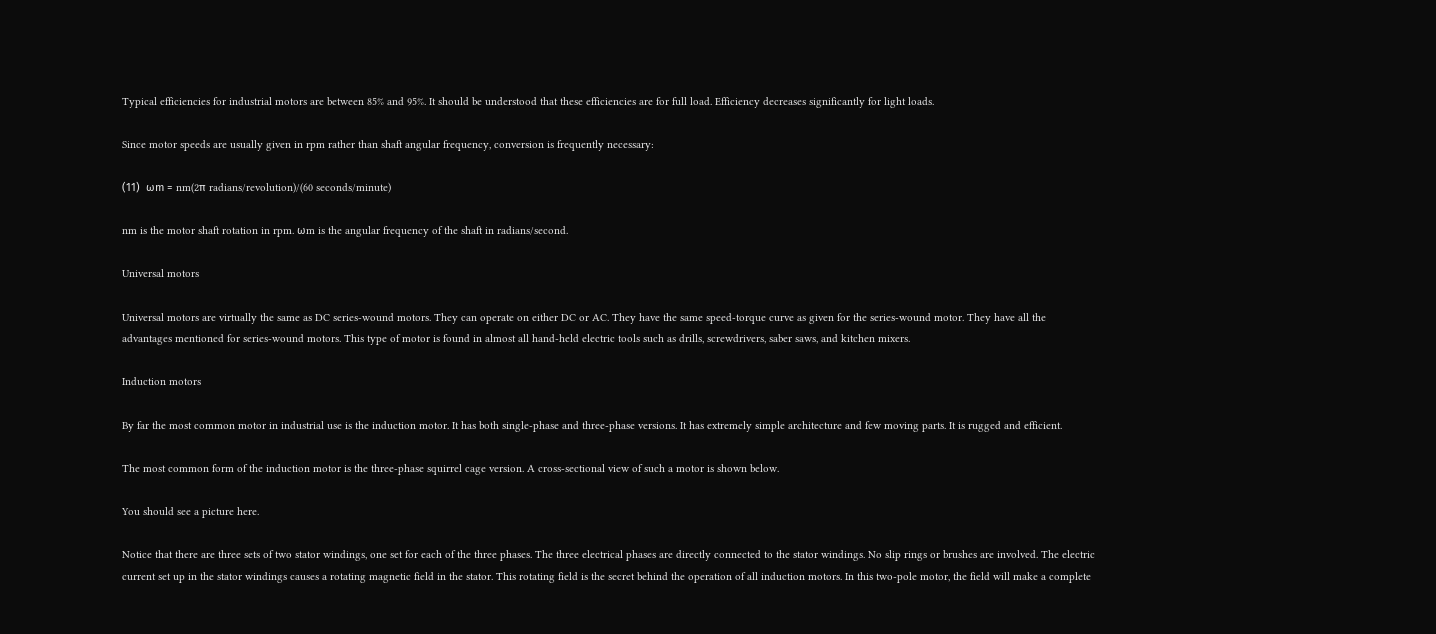Typical efficiencies for industrial motors are between 85% and 95%. It should be understood that these efficiencies are for full load. Efficiency decreases significantly for light loads.

Since motor speeds are usually given in rpm rather than shaft angular frequency, conversion is frequently necessary:

(11)  ωm = nm(2π radians/revolution)/(60 seconds/minute)

nm is the motor shaft rotation in rpm. ωm is the angular frequency of the shaft in radians/second.

Universal motors

Universal motors are virtually the same as DC series-wound motors. They can operate on either DC or AC. They have the same speed-torque curve as given for the series-wound motor. They have all the advantages mentioned for series-wound motors. This type of motor is found in almost all hand-held electric tools such as drills, screwdrivers, saber saws, and kitchen mixers.

Induction motors

By far the most common motor in industrial use is the induction motor. It has both single-phase and three-phase versions. It has extremely simple architecture and few moving parts. It is rugged and efficient.

The most common form of the induction motor is the three-phase squirrel cage version. A cross-sectional view of such a motor is shown below.

You should see a picture here.

Notice that there are three sets of two stator windings, one set for each of the three phases. The three electrical phases are directly connected to the stator windings. No slip rings or brushes are involved. The electric current set up in the stator windings causes a rotating magnetic field in the stator. This rotating field is the secret behind the operation of all induction motors. In this two-pole motor, the field will make a complete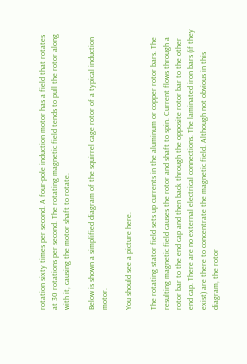rotation sixty times per second. A four-pole induction motor has a field that rotates at 30 rotations per second. The rotating magnetic field tends to pull the rotor along with it, causing the motor shaft to rotate.

Below is shown a simplified diagram of the squirrel cage rotor of a typical induction motor.

You should see a picture here.

The rotating stator field sets up currents in the aluminum or copper rotor bars. The resulting magnetic field causes the rotor and shaft to spin. Current flows through a rotor bar to the end cap and then back through the opposite rotor bar to the other end cap. There are no external electrical connections. The laminated iron bars (if they exist) are there to concentrate the magnetic field. Although not obvious in this diagram, the rotor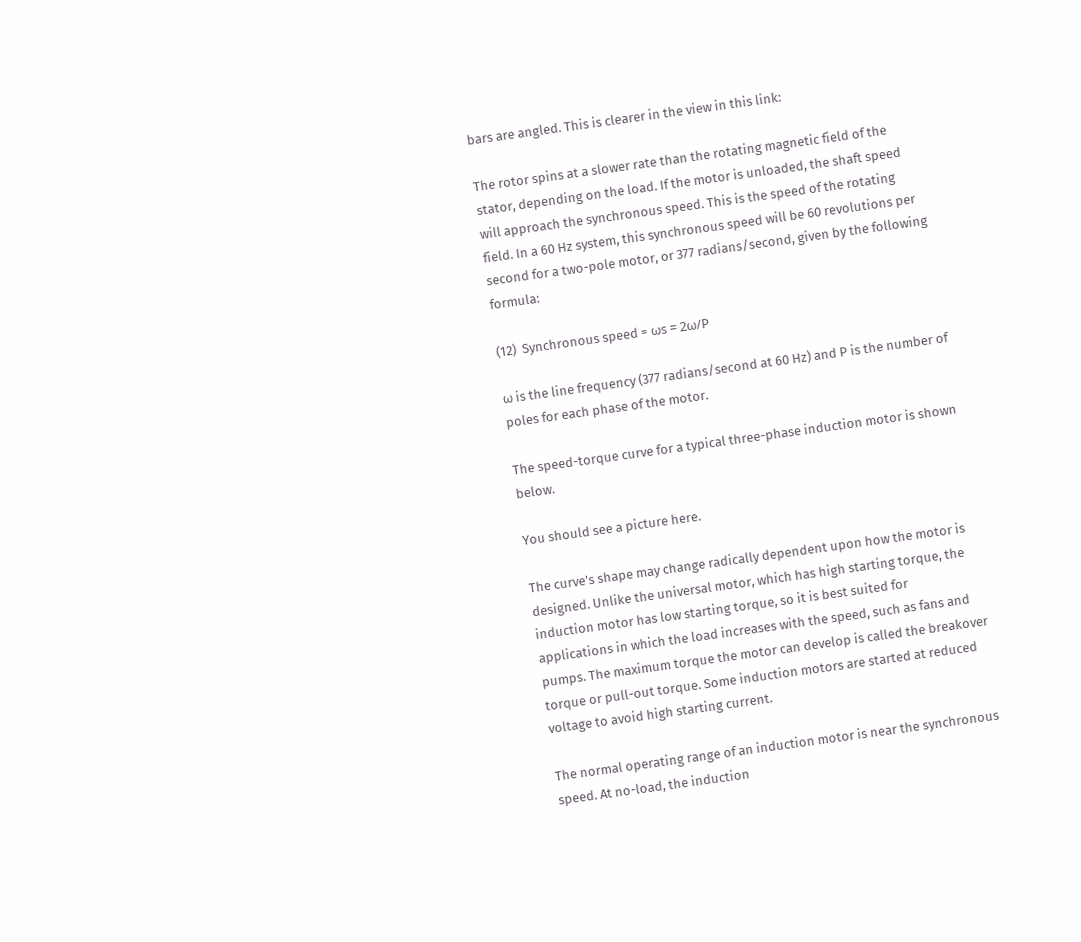bars are angled. This is clearer in the view in this link:

The rotor spins at a slower rate than the rotating magnetic field of the stator, depending on the load. If the motor is unloaded, the shaft speed will approach the synchronous speed. This is the speed of the rotating field. In a 60 Hz system, this synchronous speed will be 60 revolutions per second for a two-pole motor, or 377 radians/second, given by the following formula:

(12)  Synchronous speed = ωs = 2ω/P

ω is the line frequency (377 radians/second at 60 Hz) and P is the number of poles for each phase of the motor.

The speed-torque curve for a typical three-phase induction motor is shown below.

You should see a picture here.

The curve's shape may change radically dependent upon how the motor is designed. Unlike the universal motor, which has high starting torque, the induction motor has low starting torque, so it is best suited for applications in which the load increases with the speed, such as fans and pumps. The maximum torque the motor can develop is called the breakover torque or pull-out torque. Some induction motors are started at reduced voltage to avoid high starting current.

The normal operating range of an induction motor is near the synchronous speed. At no-load, the induction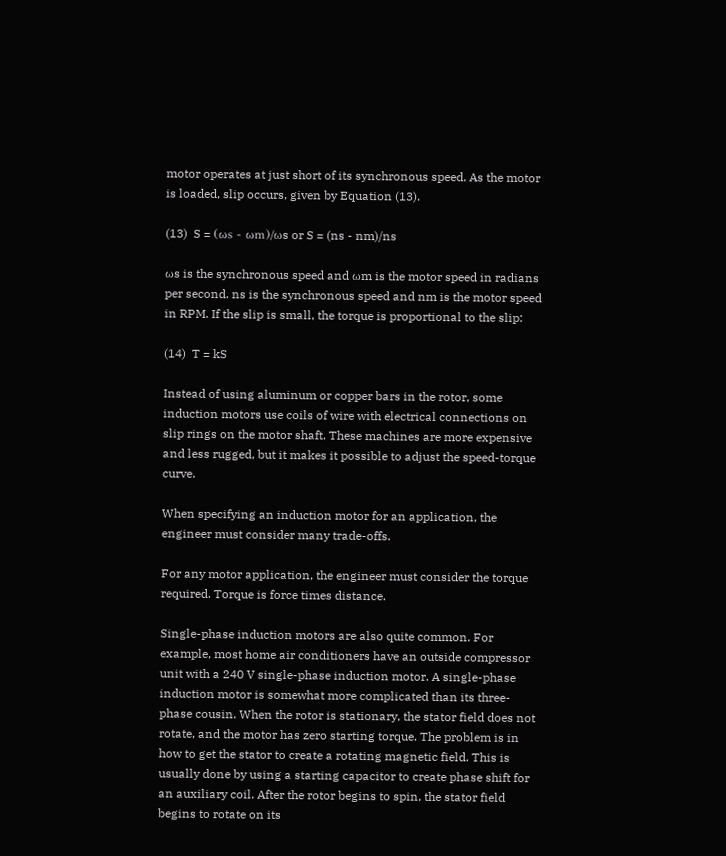motor operates at just short of its synchronous speed. As the motor is loaded, slip occurs, given by Equation (13).

(13)  S = (ωs - ωm)/ωs or S = (ns - nm)/ns

ωs is the synchronous speed and ωm is the motor speed in radians per second. ns is the synchronous speed and nm is the motor speed in RPM. If the slip is small, the torque is proportional to the slip:

(14)  T = kS

Instead of using aluminum or copper bars in the rotor, some induction motors use coils of wire with electrical connections on slip rings on the motor shaft. These machines are more expensive and less rugged, but it makes it possible to adjust the speed-torque curve.

When specifying an induction motor for an application, the engineer must consider many trade-offs.

For any motor application, the engineer must consider the torque required. Torque is force times distance.

Single-phase induction motors are also quite common. For example, most home air conditioners have an outside compressor unit with a 240 V single-phase induction motor. A single-phase induction motor is somewhat more complicated than its three-phase cousin. When the rotor is stationary, the stator field does not rotate, and the motor has zero starting torque. The problem is in how to get the stator to create a rotating magnetic field. This is usually done by using a starting capacitor to create phase shift for an auxiliary coil. After the rotor begins to spin, the stator field begins to rotate on its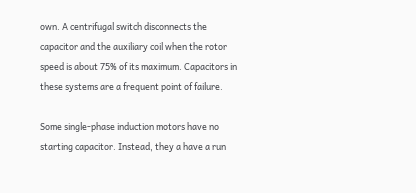own. A centrifugal switch disconnects the capacitor and the auxiliary coil when the rotor speed is about 75% of its maximum. Capacitors in these systems are a frequent point of failure.

Some single-phase induction motors have no starting capacitor. Instead, they a have a run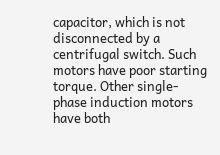capacitor, which is not disconnected by a centrifugal switch. Such motors have poor starting torque. Other single-phase induction motors have both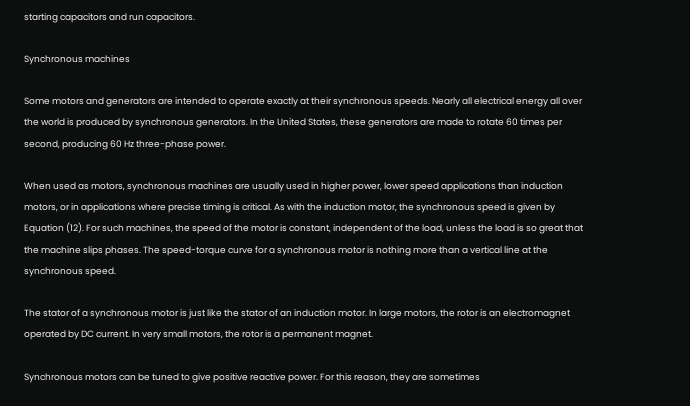starting capacitors and run capacitors.

Synchronous machines

Some motors and generators are intended to operate exactly at their synchronous speeds. Nearly all electrical energy all over the world is produced by synchronous generators. In the United States, these generators are made to rotate 60 times per second, producing 60 Hz three-phase power.

When used as motors, synchronous machines are usually used in higher power, lower speed applications than induction motors, or in applications where precise timing is critical. As with the induction motor, the synchronous speed is given by Equation (12). For such machines, the speed of the motor is constant, independent of the load, unless the load is so great that the machine slips phases. The speed-torque curve for a synchronous motor is nothing more than a vertical line at the synchronous speed.

The stator of a synchronous motor is just like the stator of an induction motor. In large motors, the rotor is an electromagnet operated by DC current. In very small motors, the rotor is a permanent magnet.

Synchronous motors can be tuned to give positive reactive power. For this reason, they are sometimes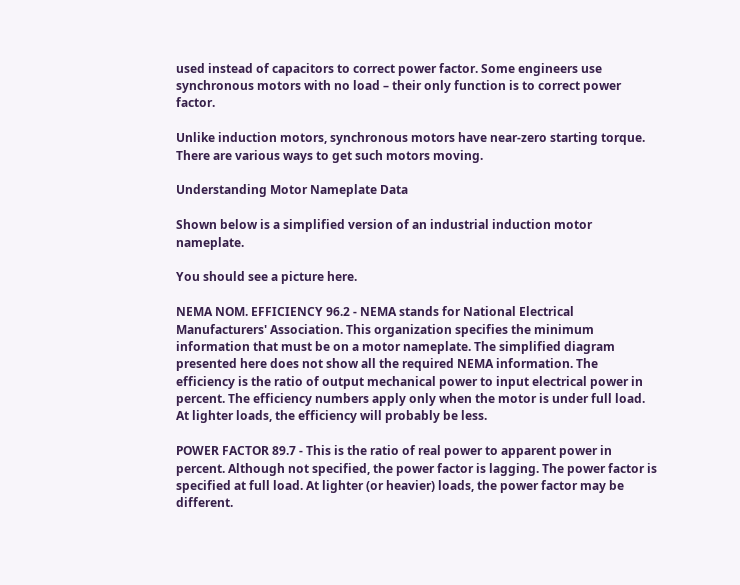used instead of capacitors to correct power factor. Some engineers use synchronous motors with no load – their only function is to correct power factor.

Unlike induction motors, synchronous motors have near-zero starting torque. There are various ways to get such motors moving.

Understanding Motor Nameplate Data

Shown below is a simplified version of an industrial induction motor nameplate.

You should see a picture here.

NEMA NOM. EFFICIENCY 96.2 - NEMA stands for National Electrical Manufacturers' Association. This organization specifies the minimum information that must be on a motor nameplate. The simplified diagram presented here does not show all the required NEMA information. The efficiency is the ratio of output mechanical power to input electrical power in percent. The efficiency numbers apply only when the motor is under full load. At lighter loads, the efficiency will probably be less.

POWER FACTOR 89.7 - This is the ratio of real power to apparent power in percent. Although not specified, the power factor is lagging. The power factor is specified at full load. At lighter (or heavier) loads, the power factor may be different.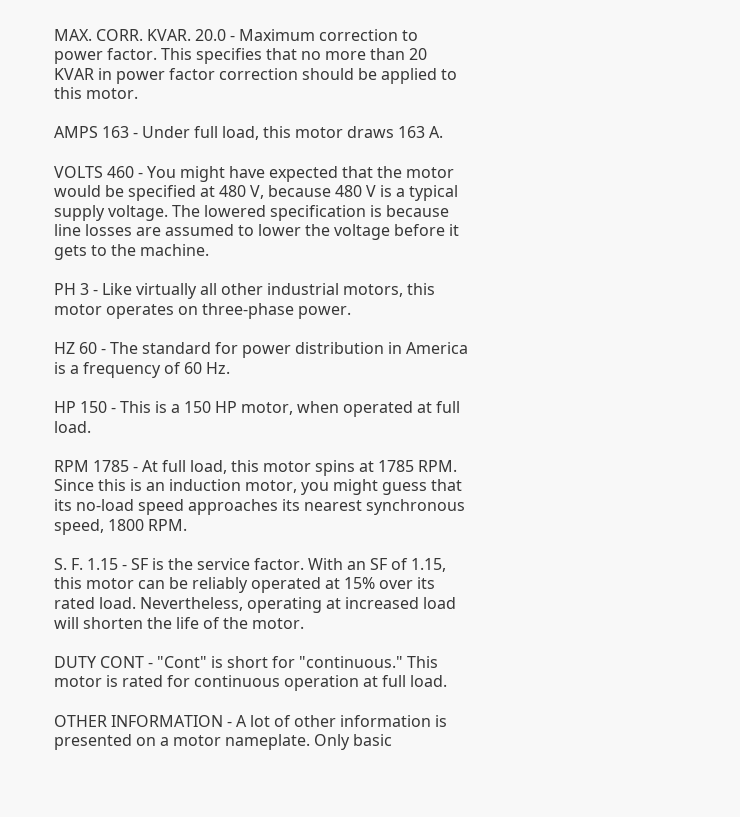MAX. CORR. KVAR. 20.0 - Maximum correction to power factor. This specifies that no more than 20 KVAR in power factor correction should be applied to this motor.

AMPS 163 - Under full load, this motor draws 163 A.

VOLTS 460 - You might have expected that the motor would be specified at 480 V, because 480 V is a typical supply voltage. The lowered specification is because line losses are assumed to lower the voltage before it gets to the machine.

PH 3 - Like virtually all other industrial motors, this motor operates on three-phase power.

HZ 60 - The standard for power distribution in America is a frequency of 60 Hz.

HP 150 - This is a 150 HP motor, when operated at full load.

RPM 1785 - At full load, this motor spins at 1785 RPM. Since this is an induction motor, you might guess that its no-load speed approaches its nearest synchronous speed, 1800 RPM.

S. F. 1.15 - SF is the service factor. With an SF of 1.15, this motor can be reliably operated at 15% over its rated load. Nevertheless, operating at increased load will shorten the life of the motor.

DUTY CONT - "Cont" is short for "continuous." This motor is rated for continuous operation at full load.

OTHER INFORMATION - A lot of other information is presented on a motor nameplate. Only basic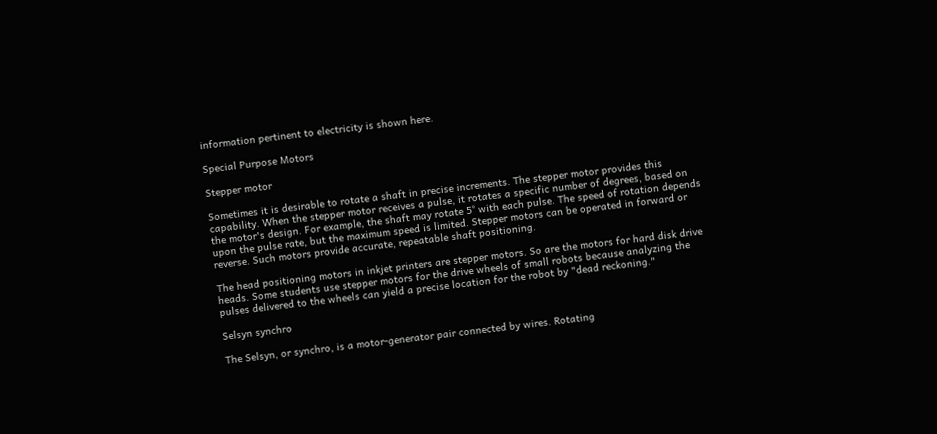information pertinent to electricity is shown here.

Special Purpose Motors

Stepper motor

Sometimes it is desirable to rotate a shaft in precise increments. The stepper motor provides this capability. When the stepper motor receives a pulse, it rotates a specific number of degrees, based on the motor's design. For example, the shaft may rotate 5° with each pulse. The speed of rotation depends upon the pulse rate, but the maximum speed is limited. Stepper motors can be operated in forward or reverse. Such motors provide accurate, repeatable shaft positioning.

The head positioning motors in inkjet printers are stepper motors. So are the motors for hard disk drive heads. Some students use stepper motors for the drive wheels of small robots because analyzing the pulses delivered to the wheels can yield a precise location for the robot by "dead reckoning."

Selsyn synchro

The Selsyn, or synchro, is a motor-generator pair connected by wires. Rotating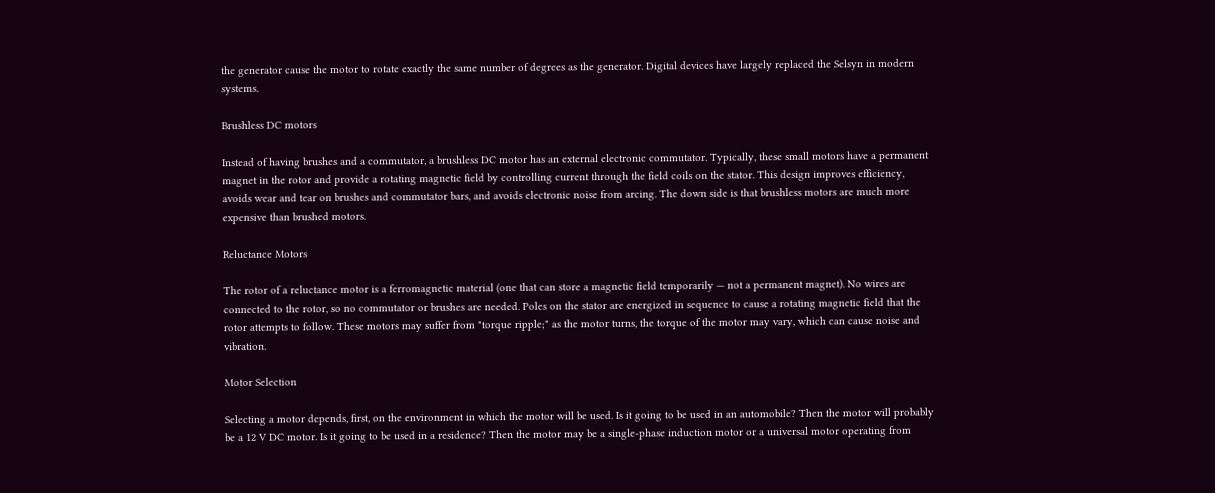the generator cause the motor to rotate exactly the same number of degrees as the generator. Digital devices have largely replaced the Selsyn in modern systems.

Brushless DC motors

Instead of having brushes and a commutator, a brushless DC motor has an external electronic commutator. Typically, these small motors have a permanent magnet in the rotor and provide a rotating magnetic field by controlling current through the field coils on the stator. This design improves efficiency, avoids wear and tear on brushes and commutator bars, and avoids electronic noise from arcing. The down side is that brushless motors are much more expensive than brushed motors.

Reluctance Motors

The rotor of a reluctance motor is a ferromagnetic material (one that can store a magnetic field temporarily — not a permanent magnet). No wires are connected to the rotor, so no commutator or brushes are needed. Poles on the stator are energized in sequence to cause a rotating magnetic field that the rotor attempts to follow. These motors may suffer from "torque ripple;" as the motor turns, the torque of the motor may vary, which can cause noise and vibration.

Motor Selection

Selecting a motor depends, first, on the environment in which the motor will be used. Is it going to be used in an automobile? Then the motor will probably be a 12 V DC motor. Is it going to be used in a residence? Then the motor may be a single-phase induction motor or a universal motor operating from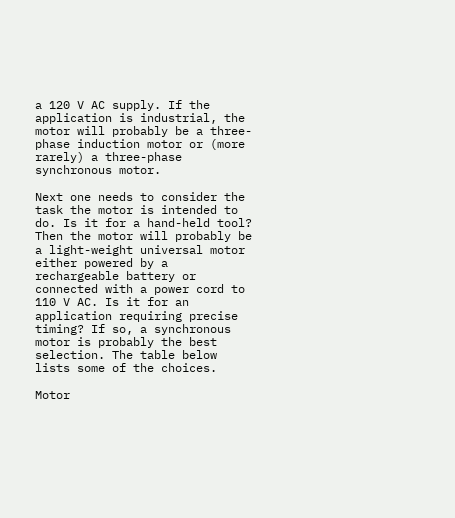a 120 V AC supply. If the application is industrial, the motor will probably be a three-phase induction motor or (more rarely) a three-phase synchronous motor.

Next one needs to consider the task the motor is intended to do. Is it for a hand-held tool? Then the motor will probably be a light-weight universal motor either powered by a rechargeable battery or connected with a power cord to 110 V AC. Is it for an application requiring precise timing? If so, a synchronous motor is probably the best selection. The table below lists some of the choices.

Motor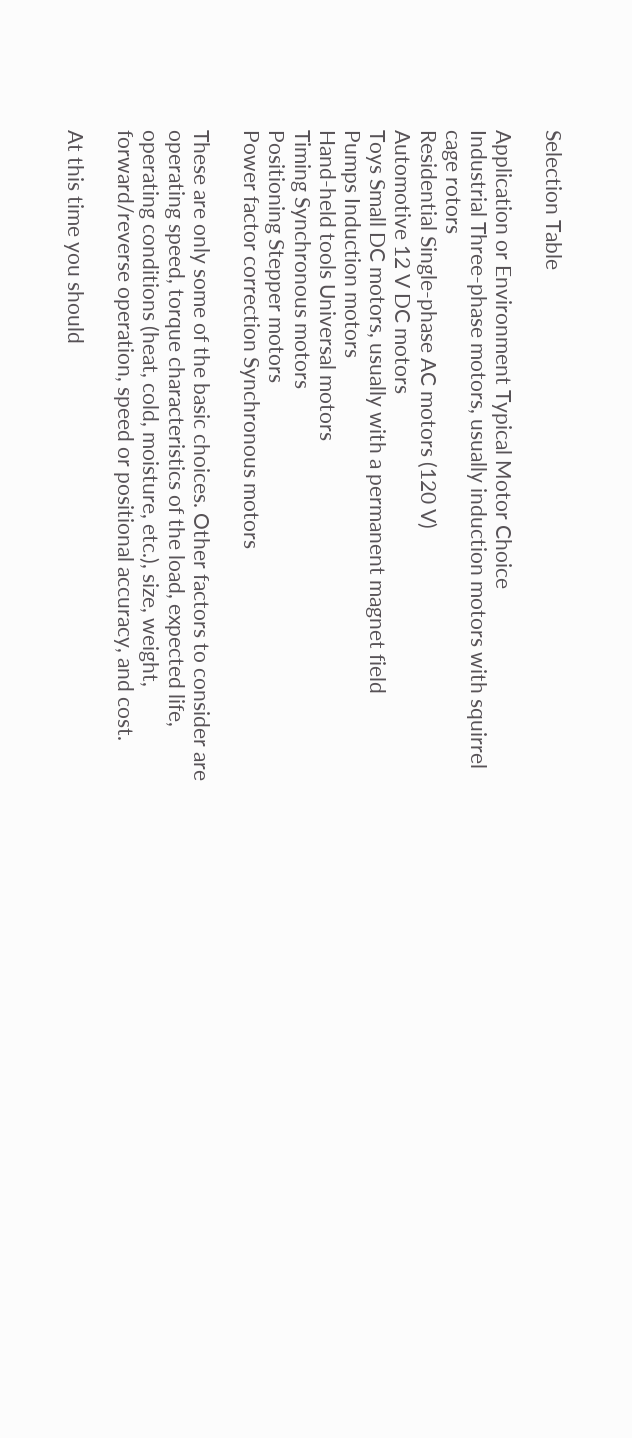Selection Table

Application or Environment Typical Motor Choice
Industrial Three-phase motors, usually induction motors with squirrel cage rotors
Residential Single-phase AC motors (120 V)
Automotive 12 V DC motors
Toys Small DC motors, usually with a permanent magnet field
Pumps Induction motors
Hand-held tools Universal motors
Timing Synchronous motors
Positioning Stepper motors
Power factor correction Synchronous motors

These are only some of the basic choices. Other factors to consider are operating speed, torque characteristics of the load, expected life, operating conditions (heat, cold, moisture, etc.), size, weight, forward/reverse operation, speed or positional accuracy, and cost.

At this time you should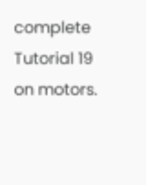complete Tutorial 19 on motors.